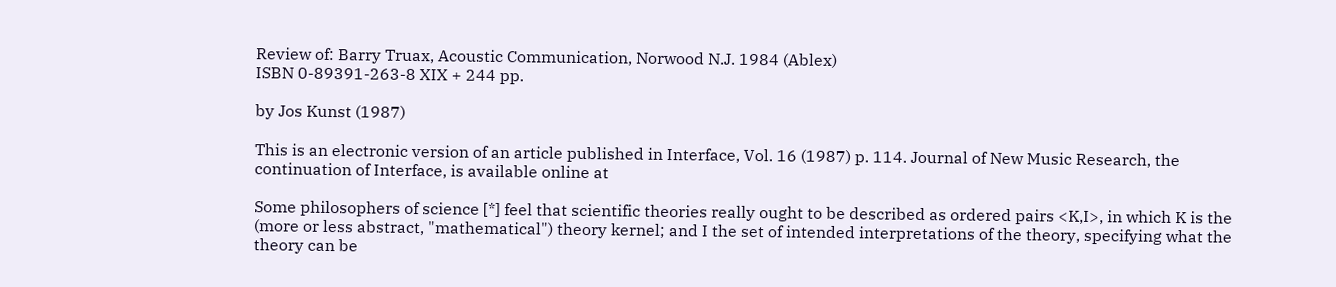Review of: Barry Truax, Acoustic Communication, Norwood N.J. 1984 (Ablex)
ISBN 0-89391-263-8 XIX + 244 pp.

by Jos Kunst (1987)

This is an electronic version of an article published in Interface, Vol. 16 (1987) p. 114. Journal of New Music Research, the continuation of Interface, is available online at

Some philosophers of science [*] feel that scientific theories really ought to be described as ordered pairs <K,I>, in which K is the (more or less abstract, "mathematical") theory kernel; and I the set of intended interpretations of the theory, specifying what the theory can be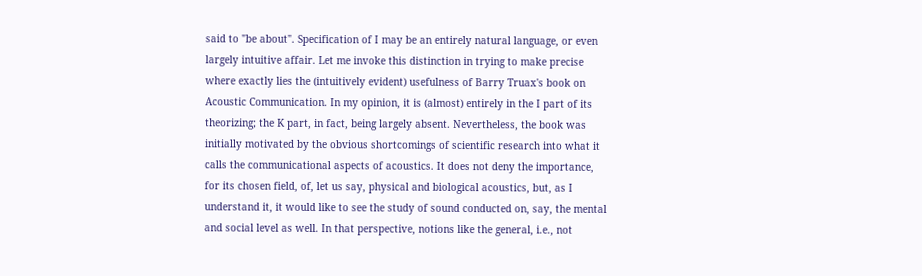said to "be about". Specification of I may be an entirely natural language, or even largely intuitive affair. Let me invoke this distinction in trying to make precise where exactly lies the (intuitively evident) usefulness of Barry Truax's book on Acoustic Communication. In my opinion, it is (almost) entirely in the I part of its theorizing; the K part, in fact, being largely absent. Nevertheless, the book was initially motivated by the obvious shortcomings of scientific research into what it calls the communicational aspects of acoustics. It does not deny the importance, for its chosen field, of, let us say, physical and biological acoustics, but, as I understand it, it would like to see the study of sound conducted on, say, the mental and social level as well. In that perspective, notions like the general, i.e., not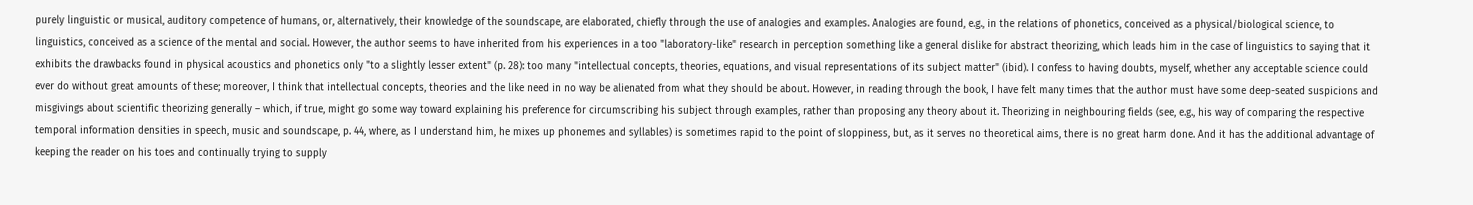purely linguistic or musical, auditory competence of humans, or, alternatively, their knowledge of the soundscape, are elaborated, chiefly through the use of analogies and examples. Analogies are found, e.g., in the relations of phonetics, conceived as a physical/biological science, to linguistics, conceived as a science of the mental and social. However, the author seems to have inherited from his experiences in a too "laboratory-like" research in perception something like a general dislike for abstract theorizing, which leads him in the case of linguistics to saying that it exhibits the drawbacks found in physical acoustics and phonetics only "to a slightly lesser extent" (p. 28): too many "intellectual concepts, theories, equations, and visual representations of its subject matter" (ibid). I confess to having doubts, myself, whether any acceptable science could ever do without great amounts of these; moreover, I think that intellectual concepts, theories and the like need in no way be alienated from what they should be about. However, in reading through the book, I have felt many times that the author must have some deep-seated suspicions and misgivings about scientific theorizing generally – which, if true, might go some way toward explaining his preference for circumscribing his subject through examples, rather than proposing any theory about it. Theorizing in neighbouring fields (see, e.g., his way of comparing the respective temporal information densities in speech, music and soundscape, p. 44, where, as I understand him, he mixes up phonemes and syllables) is sometimes rapid to the point of sloppiness, but, as it serves no theoretical aims, there is no great harm done. And it has the additional advantage of keeping the reader on his toes and continually trying to supply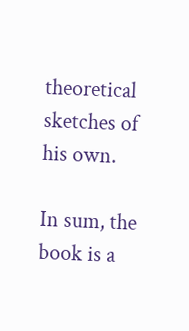theoretical sketches of his own.

In sum, the book is a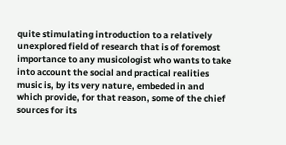quite stimulating introduction to a relatively unexplored field of research that is of foremost importance to any musicologist who wants to take into account the social and practical realities music is, by its very nature, embeded in and which provide, for that reason, some of the chief sources for its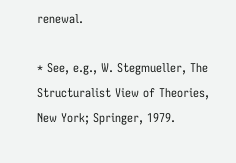renewal.

* See, e.g., W. Stegmueller, The Structuralist View of Theories, New York; Springer, 1979.